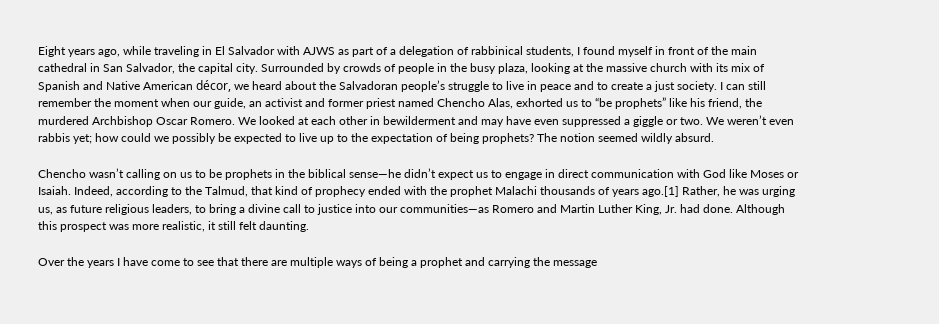Eight years ago, while traveling in El Salvador with AJWS as part of a delegation of rabbinical students, I found myself in front of the main cathedral in San Salvador, the capital city. Surrounded by crowds of people in the busy plaza, looking at the massive church with its mix of Spanish and Native American décor, we heard about the Salvadoran people’s struggle to live in peace and to create a just society. I can still remember the moment when our guide, an activist and former priest named Chencho Alas, exhorted us to “be prophets” like his friend, the murdered Archbishop Oscar Romero. We looked at each other in bewilderment and may have even suppressed a giggle or two. We weren’t even rabbis yet; how could we possibly be expected to live up to the expectation of being prophets? The notion seemed wildly absurd.

Chencho wasn’t calling on us to be prophets in the biblical sense—he didn’t expect us to engage in direct communication with God like Moses or Isaiah. Indeed, according to the Talmud, that kind of prophecy ended with the prophet Malachi thousands of years ago.[1] Rather, he was urging us, as future religious leaders, to bring a divine call to justice into our communities—as Romero and Martin Luther King, Jr. had done. Although this prospect was more realistic, it still felt daunting.

Over the years I have come to see that there are multiple ways of being a prophet and carrying the message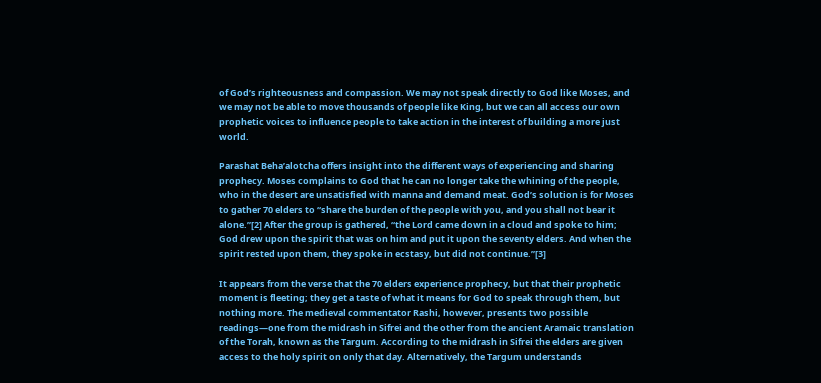of God’s righteousness and compassion. We may not speak directly to God like Moses, and we may not be able to move thousands of people like King, but we can all access our own prophetic voices to influence people to take action in the interest of building a more just world.

Parashat Beha’alotcha offers insight into the different ways of experiencing and sharing prophecy. Moses complains to God that he can no longer take the whining of the people, who in the desert are unsatisfied with manna and demand meat. God’s solution is for Moses to gather 70 elders to “share the burden of the people with you, and you shall not bear it alone.”[2] After the group is gathered, “the Lord came down in a cloud and spoke to him; God drew upon the spirit that was on him and put it upon the seventy elders. And when the spirit rested upon them, they spoke in ecstasy, but did not continue.”[3]

It appears from the verse that the 70 elders experience prophecy, but that their prophetic moment is fleeting; they get a taste of what it means for God to speak through them, but nothing more. The medieval commentator Rashi, however, presents two possible readings—one from the midrash in Sifrei and the other from the ancient Aramaic translation of the Torah, known as the Targum. According to the midrash in Sifrei the elders are given access to the holy spirit on only that day. Alternatively, the Targum understands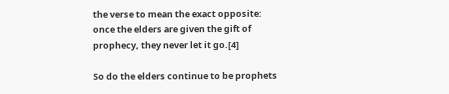the verse to mean the exact opposite: once the elders are given the gift of prophecy, they never let it go.[4]

So do the elders continue to be prophets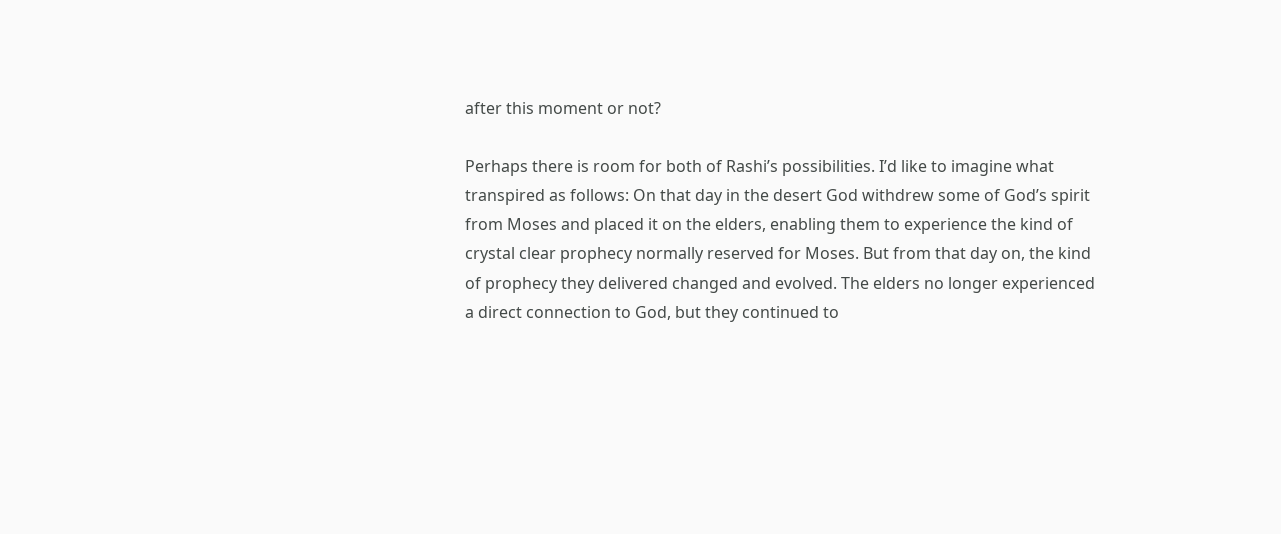after this moment or not?

Perhaps there is room for both of Rashi’s possibilities. I’d like to imagine what transpired as follows: On that day in the desert God withdrew some of God’s spirit from Moses and placed it on the elders, enabling them to experience the kind of crystal clear prophecy normally reserved for Moses. But from that day on, the kind of prophecy they delivered changed and evolved. The elders no longer experienced a direct connection to God, but they continued to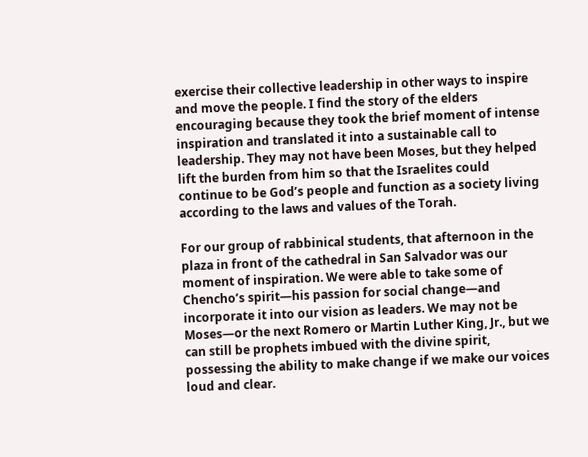exercise their collective leadership in other ways to inspire and move the people. I find the story of the elders encouraging because they took the brief moment of intense inspiration and translated it into a sustainable call to leadership. They may not have been Moses, but they helped lift the burden from him so that the Israelites could continue to be God’s people and function as a society living according to the laws and values of the Torah.

For our group of rabbinical students, that afternoon in the plaza in front of the cathedral in San Salvador was our moment of inspiration. We were able to take some of Chencho’s spirit—his passion for social change—and incorporate it into our vision as leaders. We may not be Moses—or the next Romero or Martin Luther King, Jr., but we can still be prophets imbued with the divine spirit, possessing the ability to make change if we make our voices loud and clear.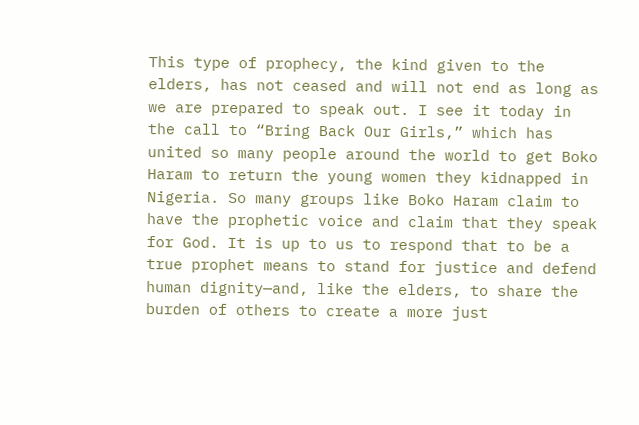This type of prophecy, the kind given to the elders, has not ceased and will not end as long as we are prepared to speak out. I see it today in the call to “Bring Back Our Girls,” which has united so many people around the world to get Boko Haram to return the young women they kidnapped in Nigeria. So many groups like Boko Haram claim to have the prophetic voice and claim that they speak for God. It is up to us to respond that to be a true prophet means to stand for justice and defend human dignity—and, like the elders, to share the burden of others to create a more just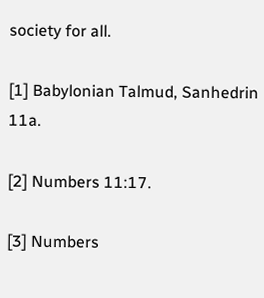society for all.

[1] Babylonian Talmud, Sanhedrin 11a.

[2] Numbers 11:17.

[3] Numbers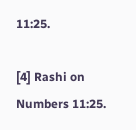11:25.

[4] Rashi on Numbers 11:25.